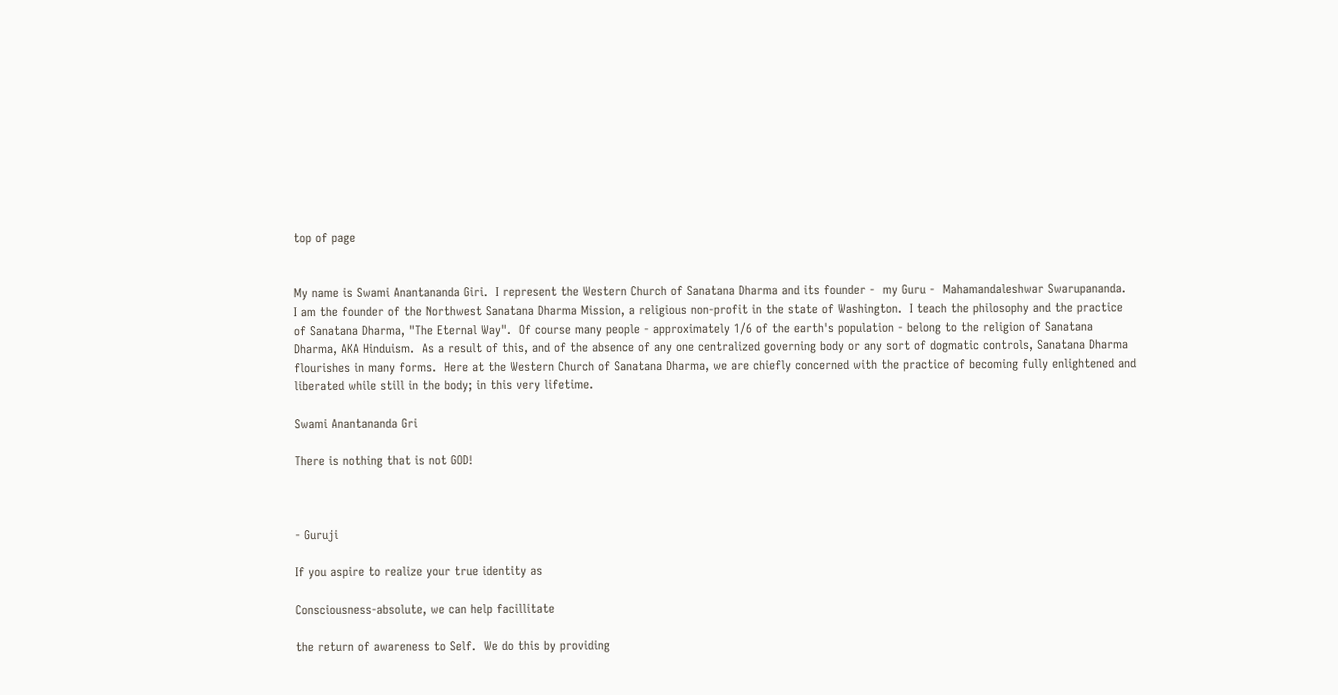top of page


My name is Swami Anantananda Giri.  I represent the Western Church of Sanatana Dharma and its founder -  my Guru -  Mahamandaleshwar Swarupananda.  I am the founder of the Northwest Sanatana Dharma Mission, a religious non-profit in the state of Washington.  I teach the philosophy and the practice of Sanatana Dharma, "The Eternal Way".  Of course many people - approximately 1/6 of the earth's population - belong to the religion of Sanatana Dharma, AKA Hinduism.  As a result of this, and of the absence of any one centralized governing body or any sort of dogmatic controls, Sanatana Dharma flourishes in many forms.  Here at the Western Church of Sanatana Dharma, we are chiefly concerned with the practice of becoming fully enlightened and liberated while still in the body; in this very lifetime.

Swami Anantananda Gri

There is nothing that is not GOD!



- Guruji

If you aspire to realize your true identity as

Consciousness-absolute, we can help facillitate

the return of awareness to Self.  We do this by providing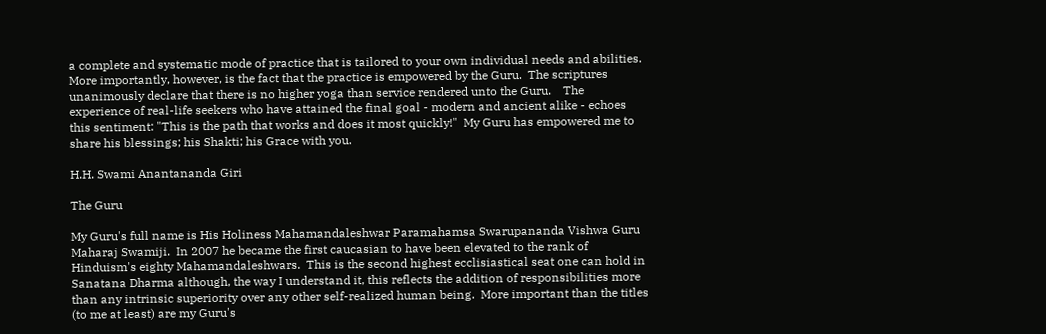a complete and systematic mode of practice that is tailored to your own individual needs and abilities.  More importantly, however, is the fact that the practice is empowered by the Guru.  The scriptures unanimously declare that there is no higher yoga than service rendered unto the Guru.    The experience of real-life seekers who have attained the final goal - modern and ancient alike - echoes this sentiment: "This is the path that works and does it most quickly!"  My Guru has empowered me to share his blessings; his Shakti; his Grace with you.

H.H. Swami Anantananda Giri

The Guru

My Guru's full name is His Holiness Mahamandaleshwar Paramahamsa Swarupananda Vishwa Guru Maharaj Swamiji.  In 2007 he became the first caucasian to have been elevated to the rank of Hinduism's eighty Mahamandaleshwars.  This is the second highest ecclisiastical seat one can hold in Sanatana Dharma although, the way I understand it, this reflects the addition of responsibilities more than any intrinsic superiority over any other self-realized human being.  More important than the titles (to me at least) are my Guru's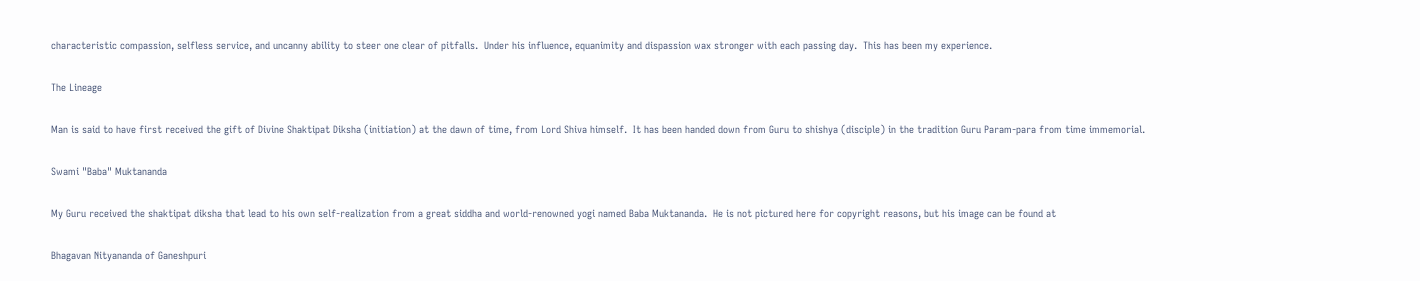characteristic compassion, selfless service, and uncanny ability to steer one clear of pitfalls.  Under his influence, equanimity and dispassion wax stronger with each passing day.  This has been my experience.

The Lineage

Man is said to have first received the gift of Divine Shaktipat Diksha (initiation) at the dawn of time, from Lord Shiva himself.  It has been handed down from Guru to shishya (disciple) in the tradition Guru Param-para from time immemorial.

Swami "Baba" Muktananda

My Guru received the shaktipat diksha that lead to his own self-realization from a great siddha and world-renowned yogi named Baba Muktananda.  He is not pictured here for copyright reasons, but his image can be found at

Bhagavan Nityananda of Ganeshpuri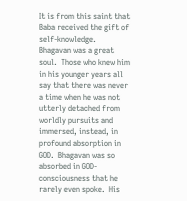It is from this saint that Baba received the gift of self-knowledge.  Bhagavan was a great soul.  Those who knew him in his younger years all say that there was never a time when he was not utterly detached from worldly pursuits and immersed, instead, in profound absorption in GOD.  Bhagavan was so absorbed in GOD-consciousness that he rarely even spoke.  His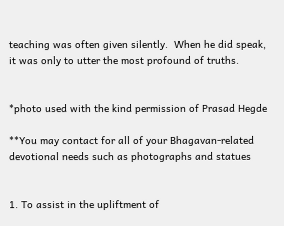teaching was often given silently.  When he did speak, it was only to utter the most profound of truths.


*photo used with the kind permission of Prasad Hegde

**You may contact for all of your Bhagavan-related devotional needs such as photographs and statues


1. To assist in the upliftment of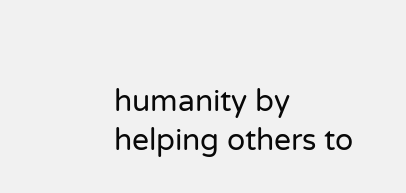humanity by helping others to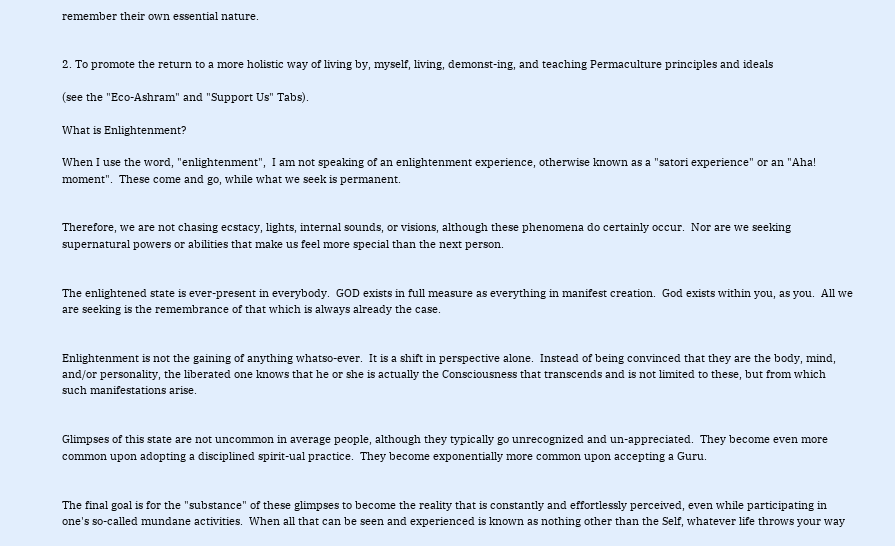remember their own essential nature.


2. To promote the return to a more holistic way of living by, myself, living, demonst-ing, and teaching Permaculture principles and ideals

(see the "Eco-Ashram" and "Support Us" Tabs).

What is Enlightenment?

When I use the word, "enlightenment",  I am not speaking of an enlightenment experience, otherwise known as a "satori experience" or an "Aha! moment".  These come and go, while what we seek is permanent.


Therefore, we are not chasing ecstacy, lights, internal sounds, or visions, although these phenomena do certainly occur.  Nor are we seeking supernatural powers or abilities that make us feel more special than the next person.


The enlightened state is ever-present in everybody.  GOD exists in full measure as everything in manifest creation.  God exists within you, as you.  All we are seeking is the remembrance of that which is always already the case.


Enlightenment is not the gaining of anything whatso-ever.  It is a shift in perspective alone.  Instead of being convinced that they are the body, mind, and/or personality, the liberated one knows that he or she is actually the Consciousness that transcends and is not limited to these, but from which such manifestations arise.


Glimpses of this state are not uncommon in average people, although they typically go unrecognized and un-appreciated.  They become even more common upon adopting a disciplined spirit-ual practice.  They become exponentially more common upon accepting a Guru.


The final goal is for the "substance" of these glimpses to become the reality that is constantly and effortlessly perceived, even while participating in one's so-called mundane activities.  When all that can be seen and experienced is known as nothing other than the Self, whatever life throws your way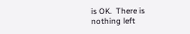is OK.  There is nothing left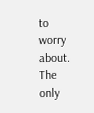to worry about.  The only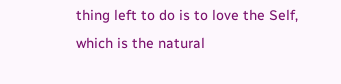thing left to do is to love the Self, which is the natural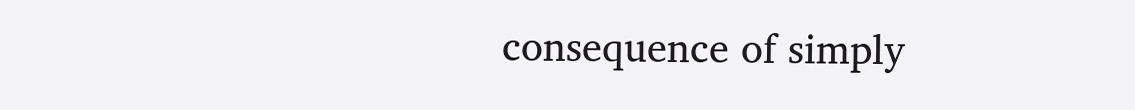consequence of simply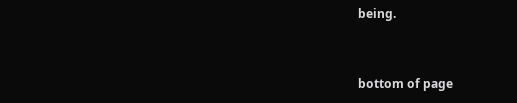being.


bottom of page